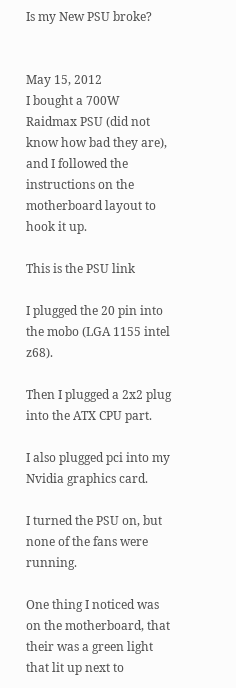Is my New PSU broke?


May 15, 2012
I bought a 700W Raidmax PSU (did not know how bad they are), and I followed the instructions on the motherboard layout to hook it up.

This is the PSU link

I plugged the 20 pin into the mobo (LGA 1155 intel z68).

Then I plugged a 2x2 plug into the ATX CPU part.

I also plugged pci into my Nvidia graphics card.

I turned the PSU on, but none of the fans were running.

One thing I noticed was on the motherboard, that their was a green light that lit up next to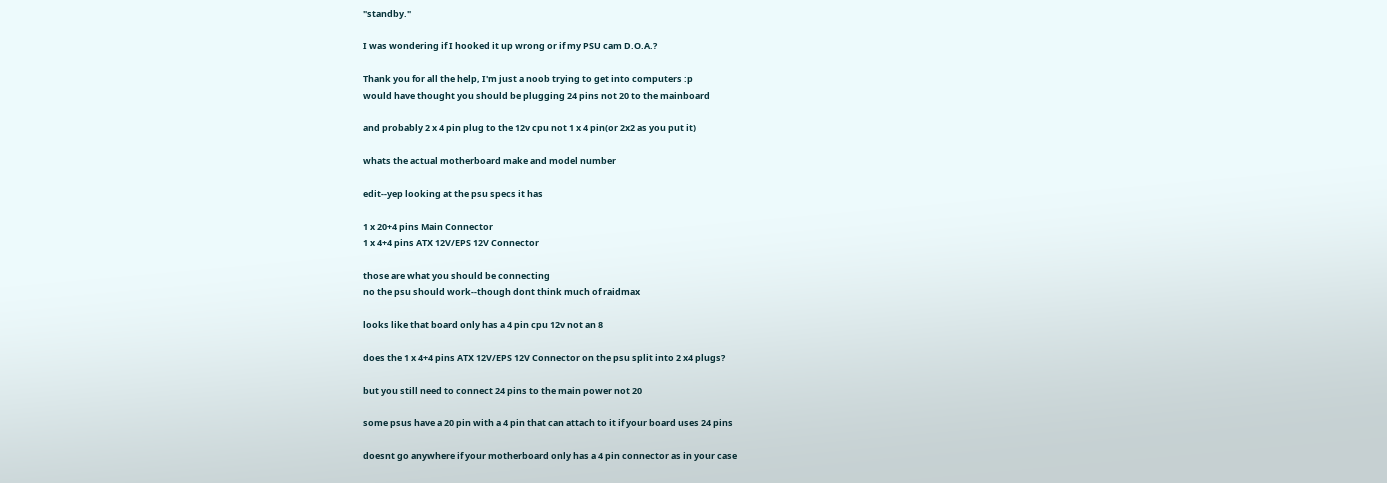"standby."

I was wondering if I hooked it up wrong or if my PSU cam D.O.A.?

Thank you for all the help, I'm just a noob trying to get into computers :p
would have thought you should be plugging 24 pins not 20 to the mainboard

and probably 2 x 4 pin plug to the 12v cpu not 1 x 4 pin(or 2x2 as you put it)

whats the actual motherboard make and model number

edit--yep looking at the psu specs it has

1 x 20+4 pins Main Connector
1 x 4+4 pins ATX 12V/EPS 12V Connector

those are what you should be connecting
no the psu should work--though dont think much of raidmax

looks like that board only has a 4 pin cpu 12v not an 8

does the 1 x 4+4 pins ATX 12V/EPS 12V Connector on the psu split into 2 x4 plugs?

but you still need to connect 24 pins to the main power not 20

some psus have a 20 pin with a 4 pin that can attach to it if your board uses 24 pins

doesnt go anywhere if your motherboard only has a 4 pin connector as in your case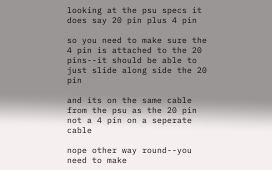looking at the psu specs it does say 20 pin plus 4 pin

so you need to make sure the 4 pin is attached to the 20 pins--it should be able to just slide along side the 20 pin

and its on the same cable from the psu as the 20 pin not a 4 pin on a seperate cable

nope other way round--you need to make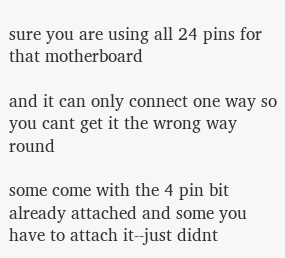sure you are using all 24 pins for that motherboard

and it can only connect one way so you cant get it the wrong way round

some come with the 4 pin bit already attached and some you have to attach it--just didnt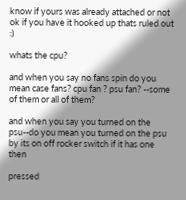know if yours was already attached or not
ok if you have it hooked up thats ruled out :)

whats the cpu?

and when you say no fans spin do you mean case fans? cpu fan ? psu fan? --some of them or all of them?

and when you say you turned on the psu--do you mean you turned on the psu by its on off rocker switch if it has one then

pressed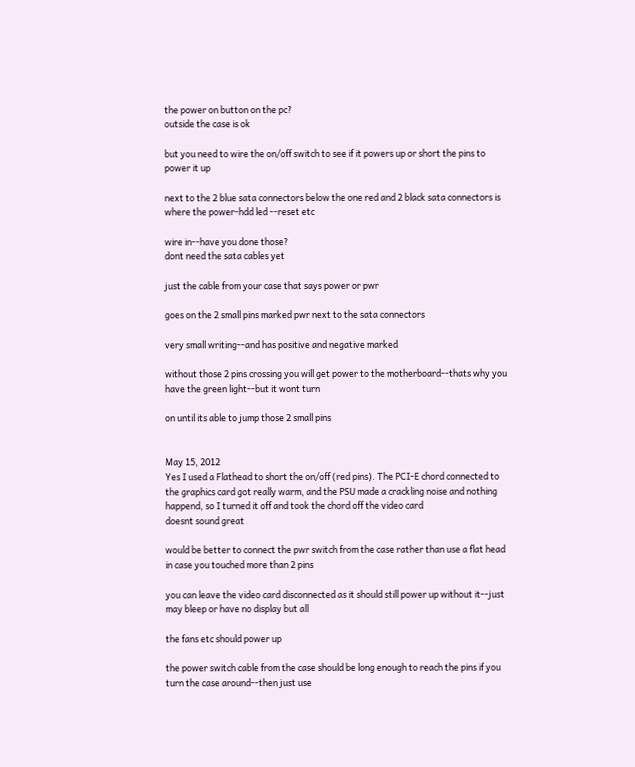the power on button on the pc?
outside the case is ok

but you need to wire the on/off switch to see if it powers up or short the pins to power it up

next to the 2 blue sata connectors below the one red and 2 black sata connectors is where the power-hdd led --reset etc

wire in--have you done those?
dont need the sata cables yet

just the cable from your case that says power or pwr

goes on the 2 small pins marked pwr next to the sata connectors

very small writing--and has positive and negative marked

without those 2 pins crossing you will get power to the motherboard--thats why you have the green light--but it wont turn

on until its able to jump those 2 small pins


May 15, 2012
Yes I used a Flathead to short the on/off (red pins). The PCI-E chord connected to the graphics card got really warm, and the PSU made a crackling noise and nothing happend, so I turned it off and took the chord off the video card
doesnt sound great

would be better to connect the pwr switch from the case rather than use a flat head in case you touched more than 2 pins

you can leave the video card disconnected as it should still power up without it--just may bleep or have no display but all

the fans etc should power up

the power switch cable from the case should be long enough to reach the pins if you turn the case around--then just use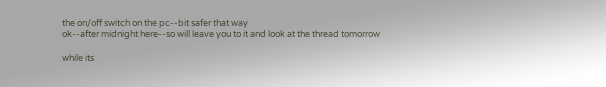the on/off switch on the pc--bit safer that way
ok--after midnight here--so will leave you to it and look at the thread tomorrow

while its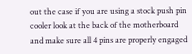out the case if you are using a stock push pin cooler look at the back of the motherboard and make sure all 4 pins are properly engaged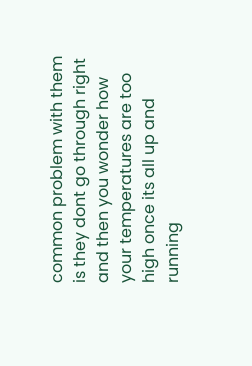common problem with them is they dont go through right and then you wonder how your temperatures are too high once its all up and running